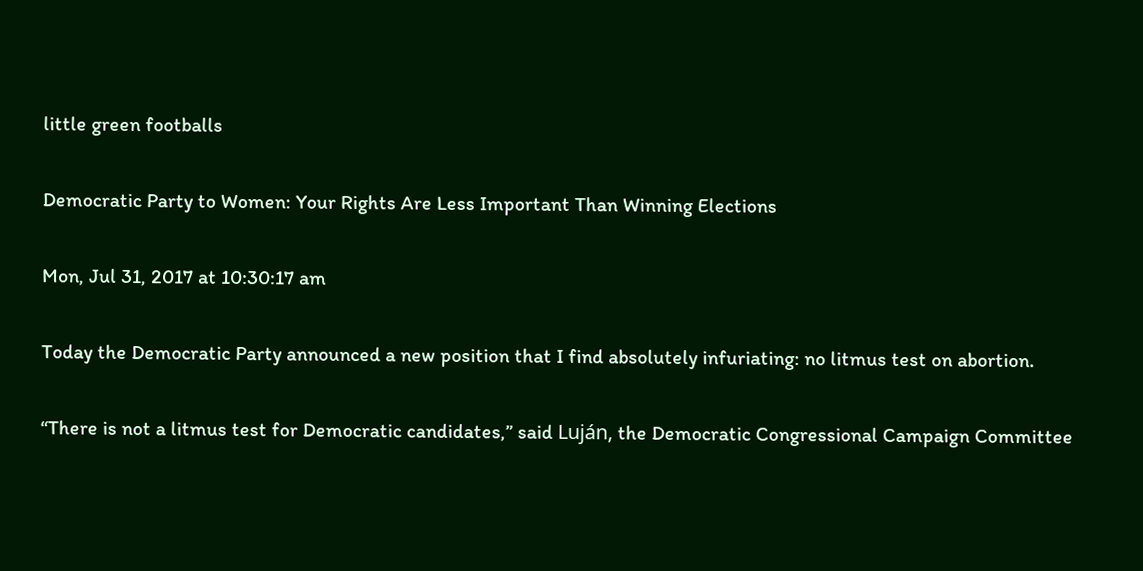little green footballs

Democratic Party to Women: Your Rights Are Less Important Than Winning Elections

Mon, Jul 31, 2017 at 10:30:17 am

Today the Democratic Party announced a new position that I find absolutely infuriating: no litmus test on abortion.

“There is not a litmus test for Democratic candidates,” said Luján, the Democratic Congressional Campaign Committee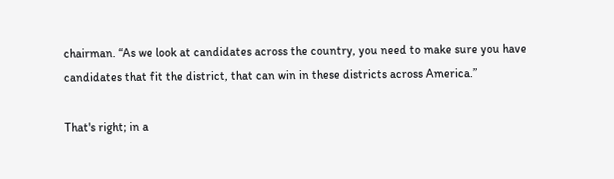chairman. “As we look at candidates across the country, you need to make sure you have candidates that fit the district, that can win in these districts across America.”

That's right; in a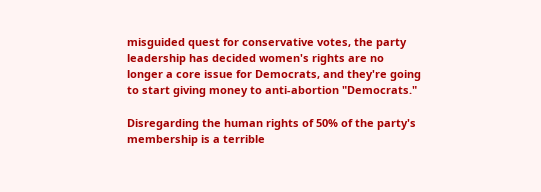misguided quest for conservative votes, the party leadership has decided women's rights are no longer a core issue for Democrats, and they're going to start giving money to anti-abortion "Democrats."

Disregarding the human rights of 50% of the party's membership is a terrible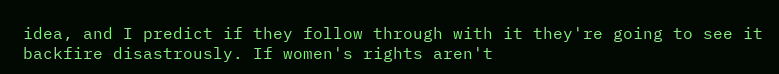idea, and I predict if they follow through with it they're going to see it backfire disastrously. If women's rights aren't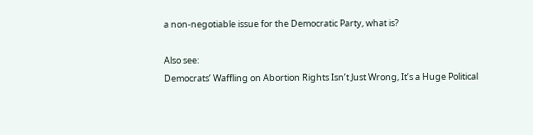a non-negotiable issue for the Democratic Party, what is?

Also see:
Democrats’ Waffling on Abortion Rights Isn’t Just Wrong, It’s a Huge Political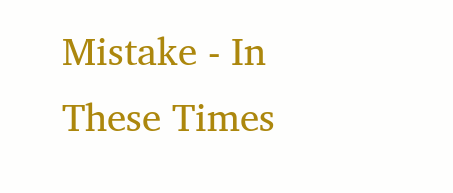Mistake - In These Times